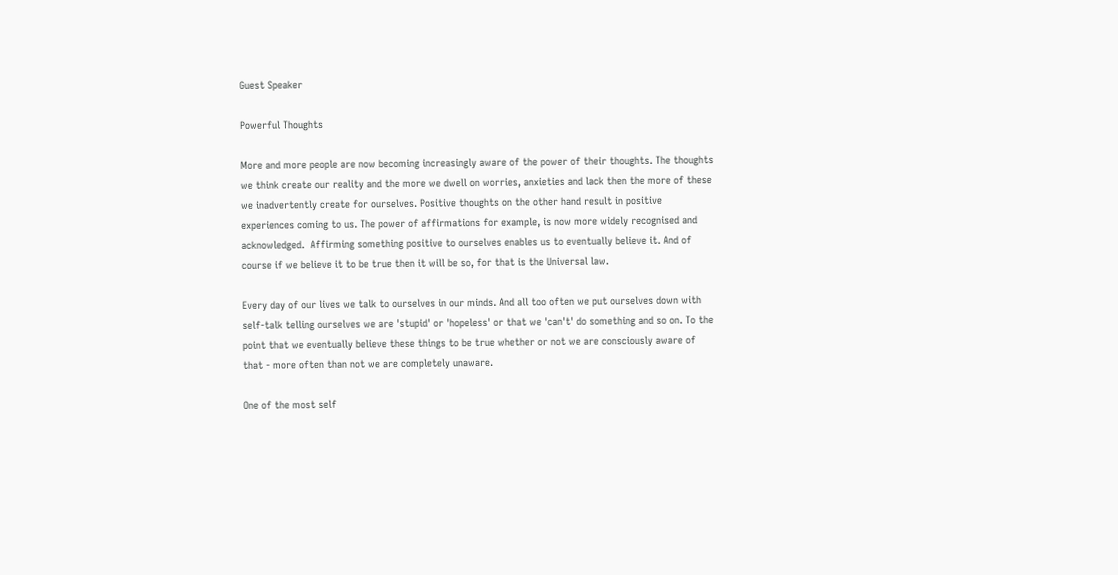Guest Speaker

Powerful Thoughts

More and more people are now becoming increasingly aware of the power of their thoughts. The thoughts we think create our reality and the more we dwell on worries, anxieties and lack then the more of these we inadvertently create for ourselves. Positive thoughts on the other hand result in positive experiences coming to us. The power of affirmations for example, is now more widely recognised and acknowledged.  Affirming something positive to ourselves enables us to eventually believe it. And of course if we believe it to be true then it will be so, for that is the Universal law.

Every day of our lives we talk to ourselves in our minds. And all too often we put ourselves down with self-talk telling ourselves we are 'stupid' or 'hopeless' or that we 'can't' do something and so on. To the point that we eventually believe these things to be true whether or not we are consciously aware of that - more often than not we are completely unaware.

One of the most self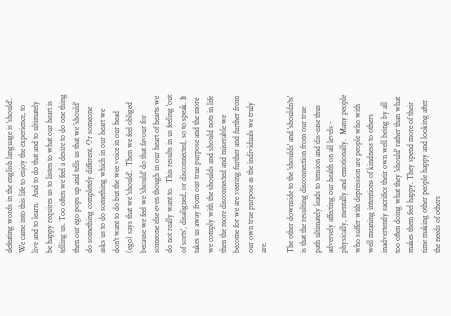defeating words in the english language is 'should'. We came into this life to enjoy the experience, to live and to learn.  And to do that and to ultimately be happy requires us to listen to what our heart is telling us. Too often we feel a desire to do one thing then our ego pops up and tells us that we 'should' do something completely different. Or someone asks us to do something which in our heart we don't want to do but the wee voice in our head (ego) says that we 'should'.  Then we feel obliged because we feel we 'should' do that favour for someone else even though in our heart of hearts we do not really want to.  This results in us feeling 'out of sorts', disaligned, or disconnected, so to speak. It takes us away from our true purpose and the more we comply with the shoulds and should nots in life then the more disconnected and miserable we become for we are veering further and further from our own true purpose as the individuals we truly are.

The other downside to the 'shoulds' and 'shouldn'ts' is that the resulting disconnection from our true path ultimately leads to tension and dis-ease thus adversely affecting our health on all levels - physically, mentally and emotionally.  Many people who suffer with depression are people who with well meaning intentions of kindness to others inadvertently sacrifice their own well being by all too often doing what they 'should' rather than what makes them feel happy. They spend more of their time making other people happy and looking after the needs of others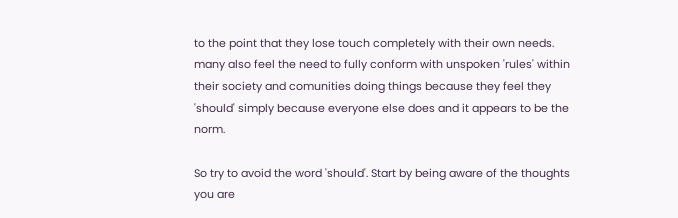to the point that they lose touch completely with their own needs. many also feel the need to fully conform with unspoken 'rules' within their society and comunities doing things because they feel they 'should' simply because everyone else does and it appears to be the norm.

So try to avoid the word 'should'. Start by being aware of the thoughts you are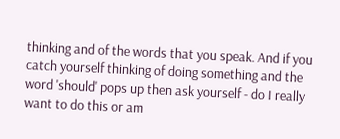thinking and of the words that you speak. And if you catch yourself thinking of doing something and the word 'should' pops up then ask yourself - do I really want to do this or am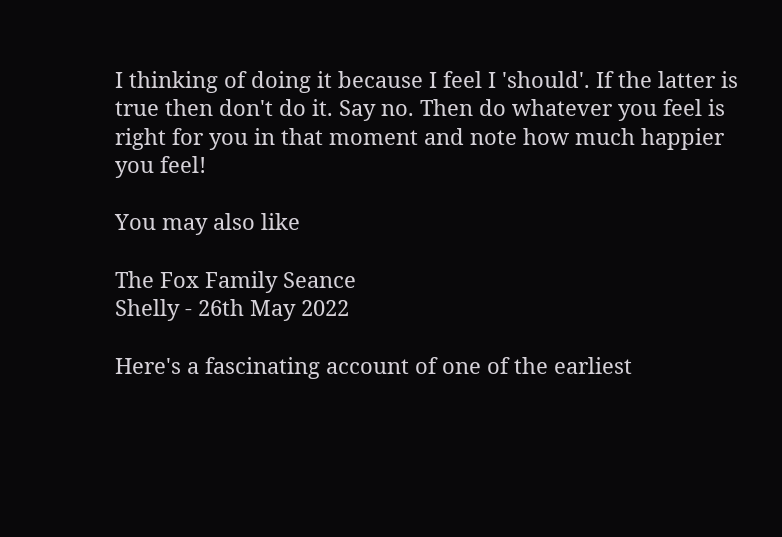I thinking of doing it because I feel I 'should'. If the latter is true then don't do it. Say no. Then do whatever you feel is right for you in that moment and note how much happier you feel!

You may also like

The Fox Family Seance
Shelly - 26th May 2022

Here's a fascinating account of one of the earliest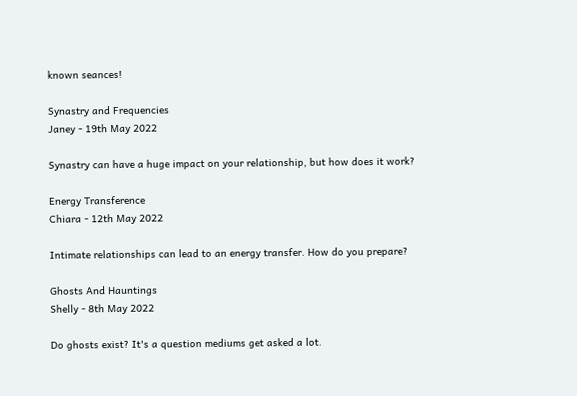known seances!

Synastry and Frequencies
Janey - 19th May 2022

Synastry can have a huge impact on your relationship, but how does it work?

Energy Transference
Chiara - 12th May 2022

Intimate relationships can lead to an energy transfer. How do you prepare?

Ghosts And Hauntings
Shelly - 8th May 2022

Do ghosts exist? It's a question mediums get asked a lot.